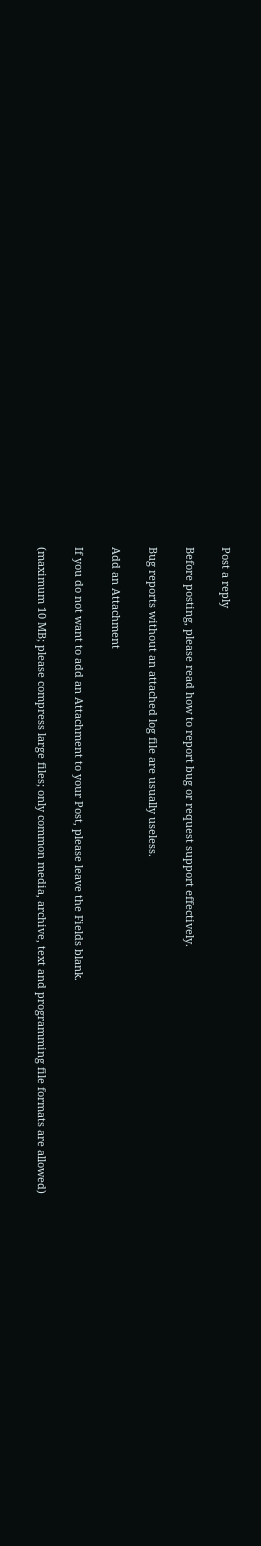Post a reply

Before posting, please read how to report bug or request support effectively.

Bug reports without an attached log file are usually useless.

Add an Attachment

If you do not want to add an Attachment to your Post, please leave the Fields blank.

(maximum 10 MB; please compress large files; only common media, archive, text and programming file formats are allowed)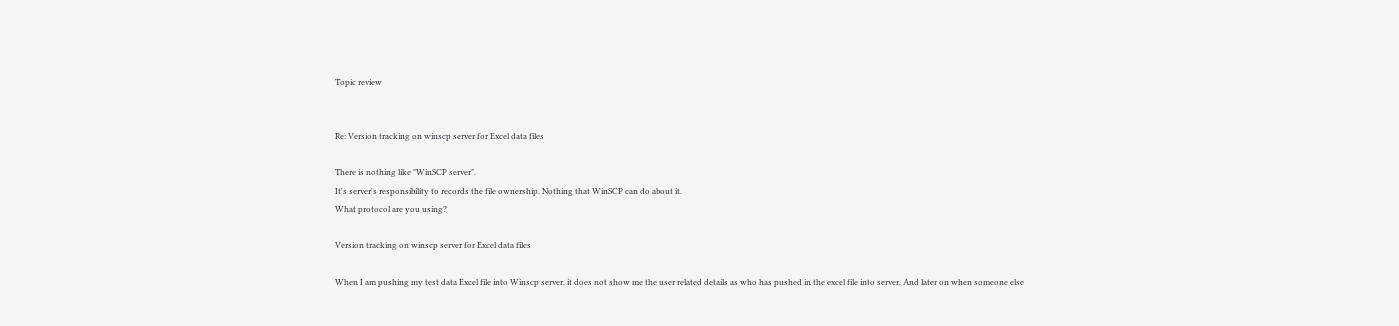Topic review


Re: Version tracking on winscp server for Excel data files

There is nothing like "WinSCP server".
It's server's responsibility to records the file ownership. Nothing that WinSCP can do about it.
What protocol are you using?

Version tracking on winscp server for Excel data files

When I am pushing my test data Excel file into Winscp server, it does not show me the user related details as who has pushed in the excel file into server. And later on when someone else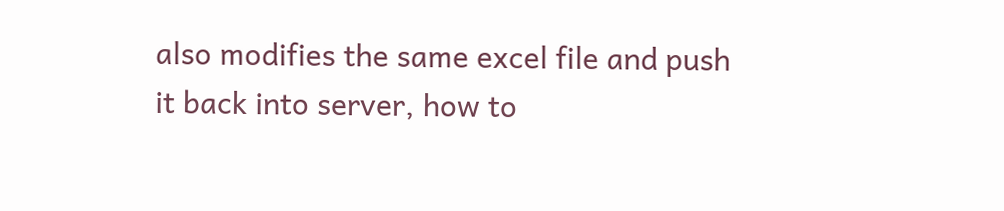also modifies the same excel file and push it back into server, how to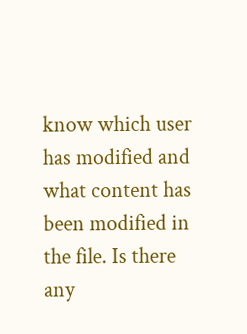know which user has modified and what content has been modified in the file. Is there any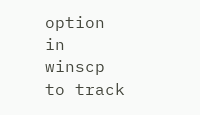option in winscp to track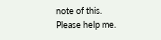note of this.
Please help me.